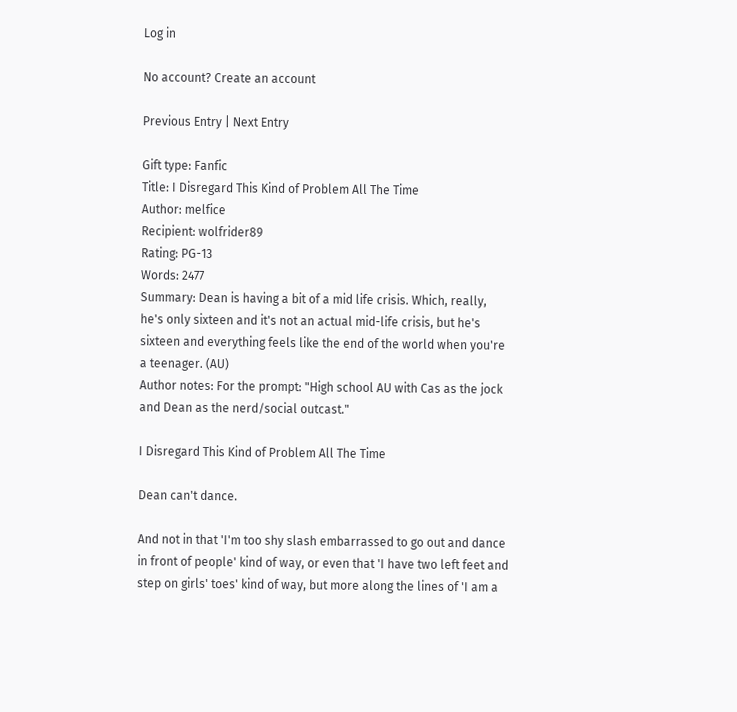Log in

No account? Create an account

Previous Entry | Next Entry

Gift type: Fanfic
Title: I Disregard This Kind of Problem All The Time
Author: melfice
Recipient: wolfrider89
Rating: PG-13
Words: 2477
Summary: Dean is having a bit of a mid life crisis. Which, really, he's only sixteen and it's not an actual mid-life crisis, but he's sixteen and everything feels like the end of the world when you're a teenager. (AU)
Author notes: For the prompt: "High school AU with Cas as the jock and Dean as the nerd/social outcast."

I Disregard This Kind of Problem All The Time

Dean can't dance.

And not in that 'I'm too shy slash embarrassed to go out and dance in front of people' kind of way, or even that 'I have two left feet and step on girls' toes' kind of way, but more along the lines of 'I am a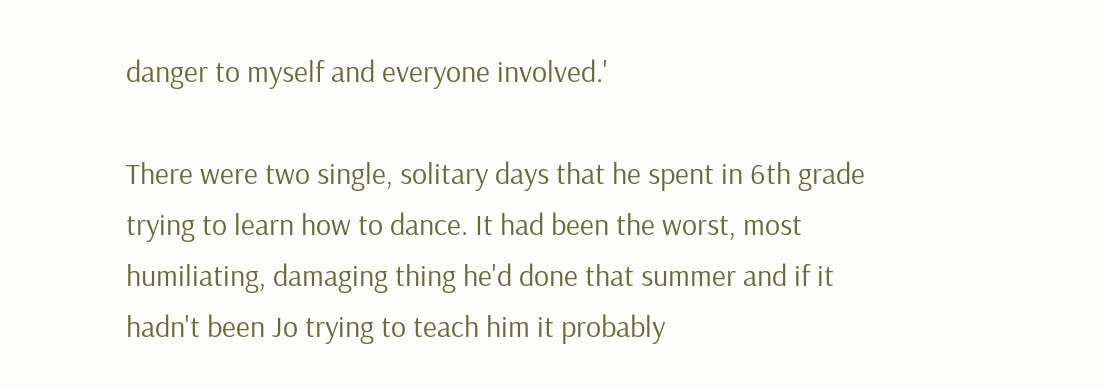danger to myself and everyone involved.'

There were two single, solitary days that he spent in 6th grade trying to learn how to dance. It had been the worst, most humiliating, damaging thing he'd done that summer and if it hadn't been Jo trying to teach him it probably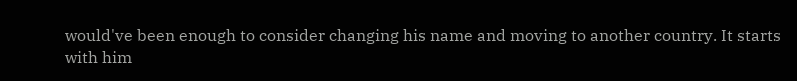would've been enough to consider changing his name and moving to another country. It starts with him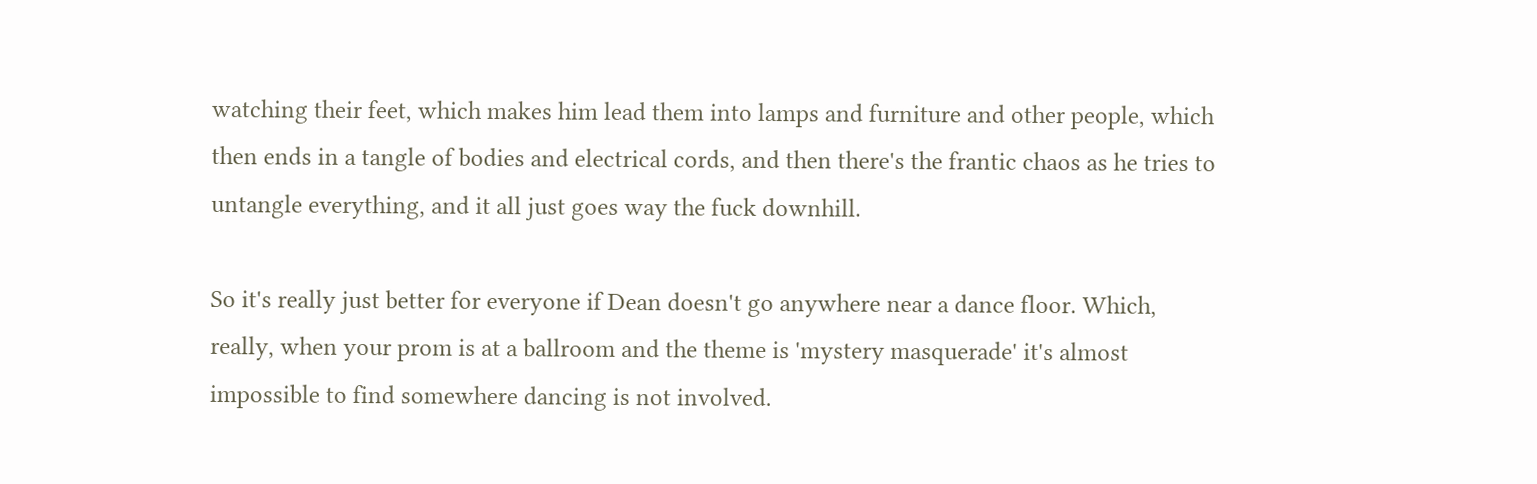watching their feet, which makes him lead them into lamps and furniture and other people, which then ends in a tangle of bodies and electrical cords, and then there's the frantic chaos as he tries to untangle everything, and it all just goes way the fuck downhill.

So it's really just better for everyone if Dean doesn't go anywhere near a dance floor. Which, really, when your prom is at a ballroom and the theme is 'mystery masquerade' it's almost impossible to find somewhere dancing is not involved.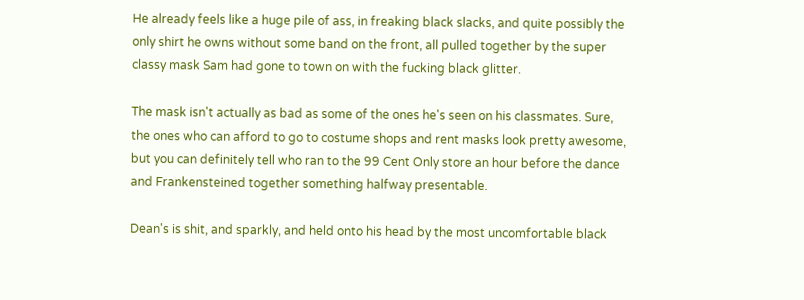He already feels like a huge pile of ass, in freaking black slacks, and quite possibly the only shirt he owns without some band on the front, all pulled together by the super classy mask Sam had gone to town on with the fucking black glitter.

The mask isn't actually as bad as some of the ones he's seen on his classmates. Sure, the ones who can afford to go to costume shops and rent masks look pretty awesome, but you can definitely tell who ran to the 99 Cent Only store an hour before the dance and Frankensteined together something halfway presentable.

Dean's is shit, and sparkly, and held onto his head by the most uncomfortable black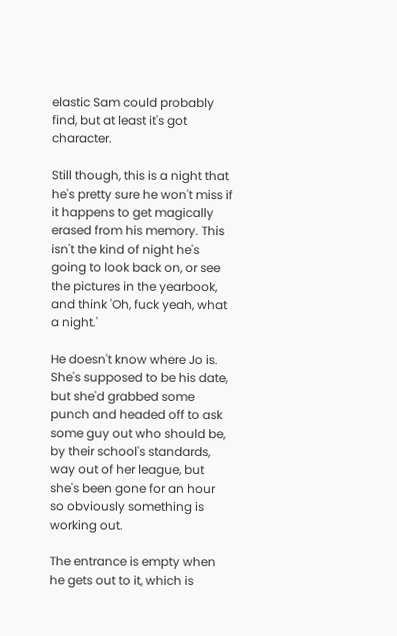elastic Sam could probably find, but at least it's got character.

Still though, this is a night that he's pretty sure he won't miss if it happens to get magically erased from his memory. This isn't the kind of night he's going to look back on, or see the pictures in the yearbook, and think 'Oh, fuck yeah, what a night.'

He doesn't know where Jo is. She's supposed to be his date, but she'd grabbed some punch and headed off to ask some guy out who should be, by their school's standards, way out of her league, but she's been gone for an hour so obviously something is working out.

The entrance is empty when he gets out to it, which is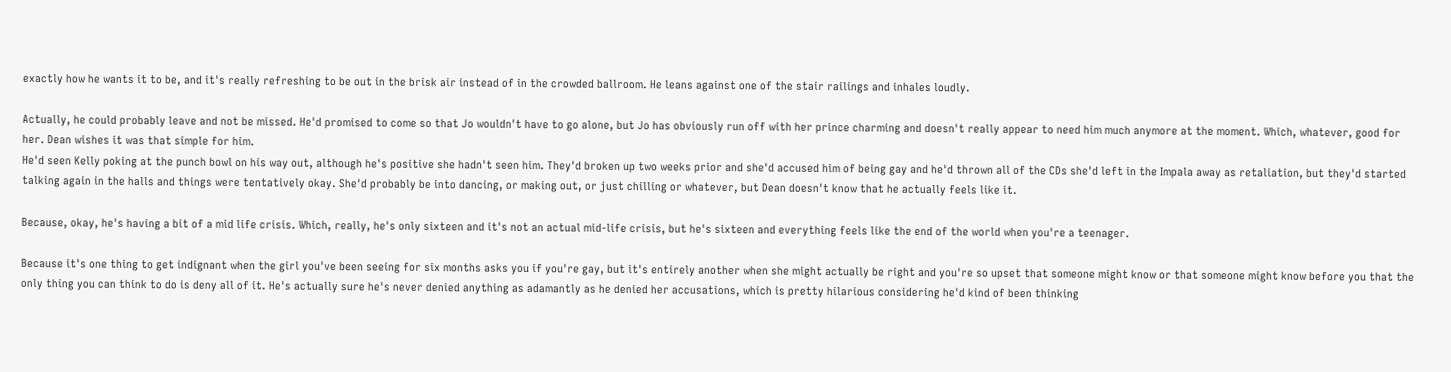exactly how he wants it to be, and it's really refreshing to be out in the brisk air instead of in the crowded ballroom. He leans against one of the stair railings and inhales loudly.

Actually, he could probably leave and not be missed. He'd promised to come so that Jo wouldn't have to go alone, but Jo has obviously run off with her prince charming and doesn't really appear to need him much anymore at the moment. Which, whatever, good for her. Dean wishes it was that simple for him.
He'd seen Kelly poking at the punch bowl on his way out, although he's positive she hadn't seen him. They'd broken up two weeks prior and she'd accused him of being gay and he'd thrown all of the CDs she'd left in the Impala away as retaliation, but they'd started talking again in the halls and things were tentatively okay. She'd probably be into dancing, or making out, or just chilling or whatever, but Dean doesn't know that he actually feels like it.

Because, okay, he's having a bit of a mid life crisis. Which, really, he's only sixteen and it's not an actual mid-life crisis, but he's sixteen and everything feels like the end of the world when you're a teenager.

Because it's one thing to get indignant when the girl you've been seeing for six months asks you if you're gay, but it's entirely another when she might actually be right and you're so upset that someone might know or that someone might know before you that the only thing you can think to do is deny all of it. He's actually sure he's never denied anything as adamantly as he denied her accusations, which is pretty hilarious considering he'd kind of been thinking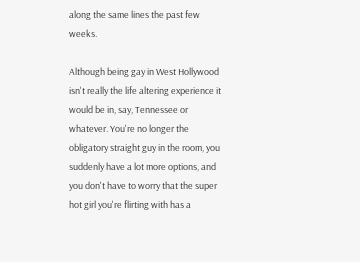along the same lines the past few weeks.

Although being gay in West Hollywood isn't really the life altering experience it would be in, say, Tennessee or whatever. You're no longer the obligatory straight guy in the room, you suddenly have a lot more options, and you don't have to worry that the super hot girl you're flirting with has a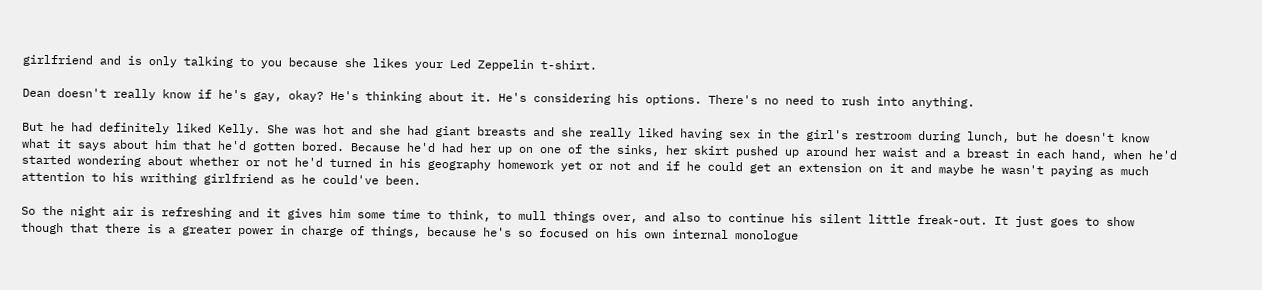girlfriend and is only talking to you because she likes your Led Zeppelin t-shirt.

Dean doesn't really know if he's gay, okay? He's thinking about it. He's considering his options. There's no need to rush into anything.

But he had definitely liked Kelly. She was hot and she had giant breasts and she really liked having sex in the girl's restroom during lunch, but he doesn't know what it says about him that he'd gotten bored. Because he'd had her up on one of the sinks, her skirt pushed up around her waist and a breast in each hand, when he'd started wondering about whether or not he'd turned in his geography homework yet or not and if he could get an extension on it and maybe he wasn't paying as much attention to his writhing girlfriend as he could've been.

So the night air is refreshing and it gives him some time to think, to mull things over, and also to continue his silent little freak-out. It just goes to show though that there is a greater power in charge of things, because he's so focused on his own internal monologue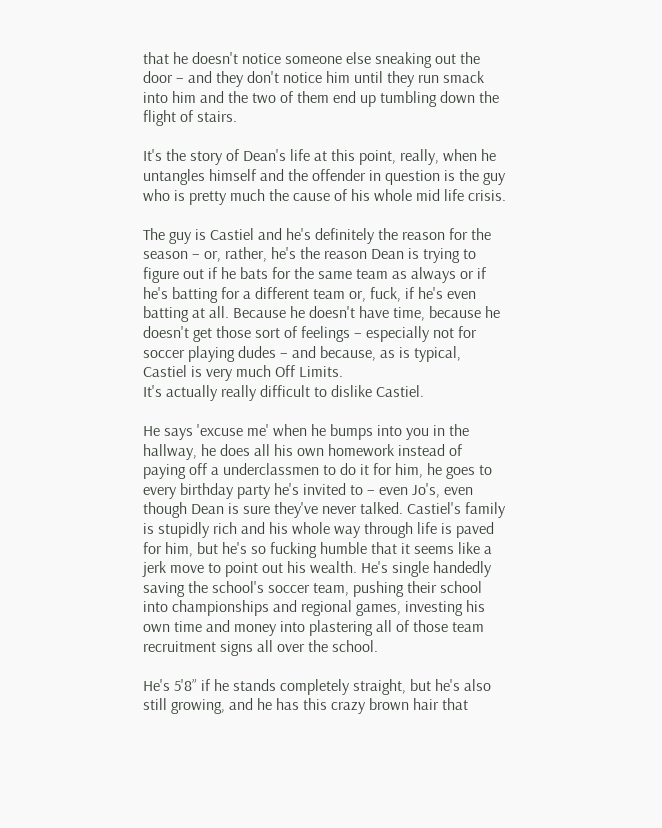that he doesn't notice someone else sneaking out the door – and they don't notice him until they run smack into him and the two of them end up tumbling down the flight of stairs.

It's the story of Dean's life at this point, really, when he untangles himself and the offender in question is the guy who is pretty much the cause of his whole mid life crisis.

The guy is Castiel and he's definitely the reason for the season – or, rather, he's the reason Dean is trying to figure out if he bats for the same team as always or if he's batting for a different team or, fuck, if he's even batting at all. Because he doesn't have time, because he doesn't get those sort of feelings – especially not for soccer playing dudes – and because, as is typical, Castiel is very much Off Limits.
It's actually really difficult to dislike Castiel.

He says 'excuse me' when he bumps into you in the hallway, he does all his own homework instead of paying off a underclassmen to do it for him, he goes to every birthday party he's invited to – even Jo's, even though Dean is sure they've never talked. Castiel's family is stupidly rich and his whole way through life is paved for him, but he's so fucking humble that it seems like a jerk move to point out his wealth. He's single handedly saving the school's soccer team, pushing their school into championships and regional games, investing his own time and money into plastering all of those team recruitment signs all over the school.

He's 5'8” if he stands completely straight, but he's also still growing, and he has this crazy brown hair that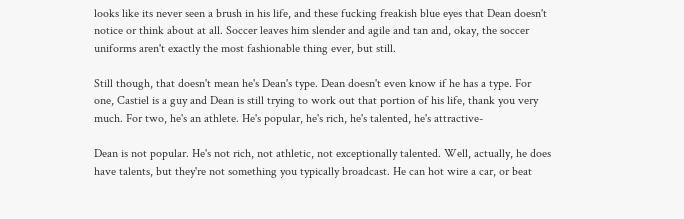looks like its never seen a brush in his life, and these fucking freakish blue eyes that Dean doesn't notice or think about at all. Soccer leaves him slender and agile and tan and, okay, the soccer uniforms aren't exactly the most fashionable thing ever, but still.

Still though, that doesn't mean he's Dean's type. Dean doesn't even know if he has a type. For one, Castiel is a guy and Dean is still trying to work out that portion of his life, thank you very much. For two, he's an athlete. He's popular, he's rich, he's talented, he's attractive-

Dean is not popular. He's not rich, not athletic, not exceptionally talented. Well, actually, he does have talents, but they're not something you typically broadcast. He can hot wire a car, or beat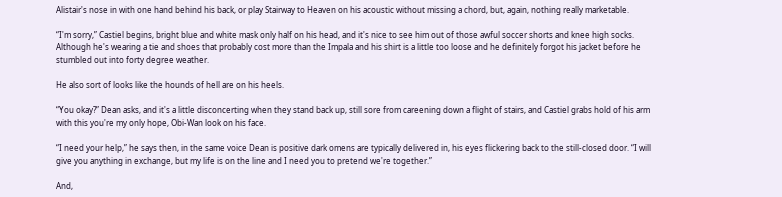Alistair's nose in with one hand behind his back, or play Stairway to Heaven on his acoustic without missing a chord, but, again, nothing really marketable.

“I'm sorry,” Castiel begins, bright blue and white mask only half on his head, and it's nice to see him out of those awful soccer shorts and knee high socks. Although he's wearing a tie and shoes that probably cost more than the Impala and his shirt is a little too loose and he definitely forgot his jacket before he stumbled out into forty degree weather.

He also sort of looks like the hounds of hell are on his heels.

“You okay?” Dean asks, and it's a little disconcerting when they stand back up, still sore from careening down a flight of stairs, and Castiel grabs hold of his arm with this you're my only hope, Obi-Wan look on his face.

“I need your help,” he says then, in the same voice Dean is positive dark omens are typically delivered in, his eyes flickering back to the still-closed door. “I will give you anything in exchange, but my life is on the line and I need you to pretend we're together.”

And,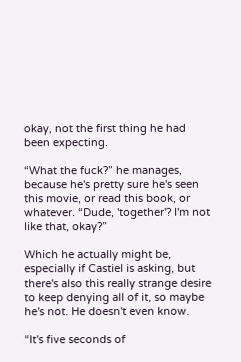okay, not the first thing he had been expecting.

“What the fuck?” he manages, because he's pretty sure he's seen this movie, or read this book, or whatever. “Dude, 'together'? I'm not like that, okay?”

Which he actually might be, especially if Castiel is asking, but there's also this really strange desire to keep denying all of it, so maybe he's not. He doesn't even know.

“It's five seconds of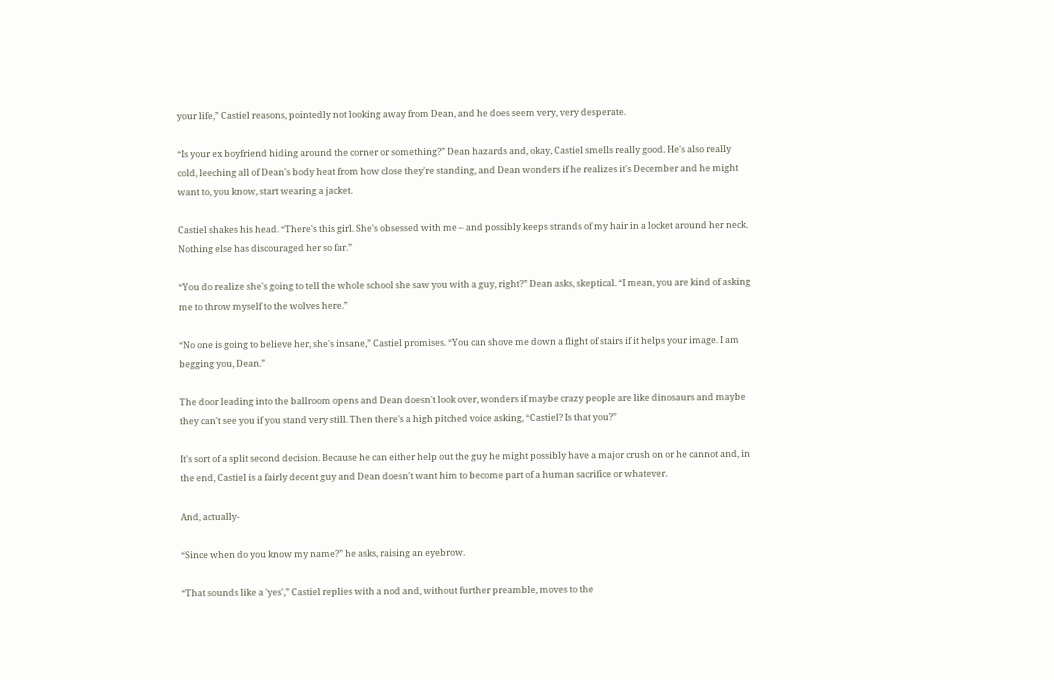your life,” Castiel reasons, pointedly not looking away from Dean, and he does seem very, very desperate.

“Is your ex boyfriend hiding around the corner or something?” Dean hazards and, okay, Castiel smells really good. He's also really cold, leeching all of Dean's body heat from how close they're standing, and Dean wonders if he realizes it's December and he might want to, you know, start wearing a jacket.

Castiel shakes his head. “There's this girl. She's obsessed with me – and possibly keeps strands of my hair in a locket around her neck. Nothing else has discouraged her so far.”

“You do realize she's going to tell the whole school she saw you with a guy, right?” Dean asks, skeptical. “I mean, you are kind of asking me to throw myself to the wolves here.”

“No one is going to believe her, she's insane,” Castiel promises. “You can shove me down a flight of stairs if it helps your image. I am begging you, Dean.”

The door leading into the ballroom opens and Dean doesn't look over, wonders if maybe crazy people are like dinosaurs and maybe they can't see you if you stand very still. Then there's a high pitched voice asking, “Castiel? Is that you?”

It's sort of a split second decision. Because he can either help out the guy he might possibly have a major crush on or he cannot and, in the end, Castiel is a fairly decent guy and Dean doesn't want him to become part of a human sacrifice or whatever.

And, actually-

“Since when do you know my name?” he asks, raising an eyebrow.

“That sounds like a 'yes',” Castiel replies with a nod and, without further preamble, moves to the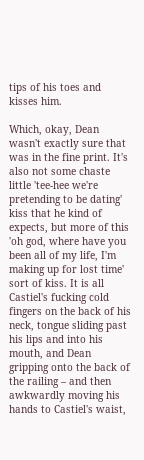tips of his toes and kisses him.

Which, okay, Dean wasn't exactly sure that was in the fine print. It's also not some chaste little 'tee-hee we're pretending to be dating' kiss that he kind of expects, but more of this 'oh god, where have you been all of my life, I'm making up for lost time' sort of kiss. It is all Castiel's fucking cold fingers on the back of his neck, tongue sliding past his lips and into his mouth, and Dean gripping onto the back of the railing – and then awkwardly moving his hands to Castiel's waist,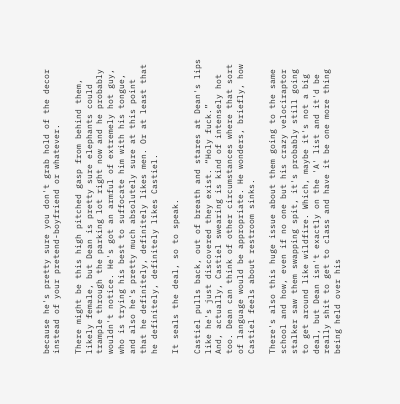because he's pretty sure you don't grab hold of the decor instead of your pretend-boyfriend or whatever.

There might be this high pitched gasp from behind them, likely female, but Dean is pretty sure elephants could trample through the parking lot right now and he probably wouldn't notice. He's got an armful of extremely hot guy, who is trying his best to suffocate him with his tongue, and also he's pretty much absolutely sure at this point that he definitely, definitely likes men. Or at least that he definitely, definitely likes Castiel.

It seals the deal, so to speak.

Castiel pulls back, out of breath and stares at Dean's lips like he's just discovered they exist. “Holy fuck.”
And, actually, Castiel swearing is kind of intensely hot too. Dean can think of other circumstances where that sort of language would be appropriate. He wonders, briefly, how Castiel feels about restroom sinks.

There's also this huge issue about them going to the same school and how, even if no one but his crazy velociraptor stalker saw them swapping spit, it's probably still going to get around like wildfire. Which, maybe it's not a big deal, but Dean isn't exactly on the 'A' list and it'd be really shit to get to class and have it be one more thing being held over his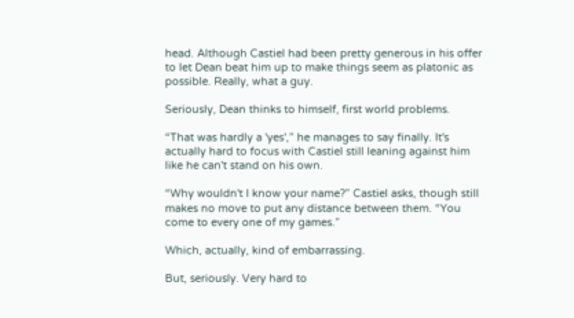head. Although Castiel had been pretty generous in his offer to let Dean beat him up to make things seem as platonic as possible. Really, what a guy.

Seriously, Dean thinks to himself, first world problems.

“That was hardly a 'yes',” he manages to say finally. It's actually hard to focus with Castiel still leaning against him like he can't stand on his own.

“Why wouldn't I know your name?” Castiel asks, though still makes no move to put any distance between them. “You come to every one of my games.”

Which, actually, kind of embarrassing.

But, seriously. Very hard to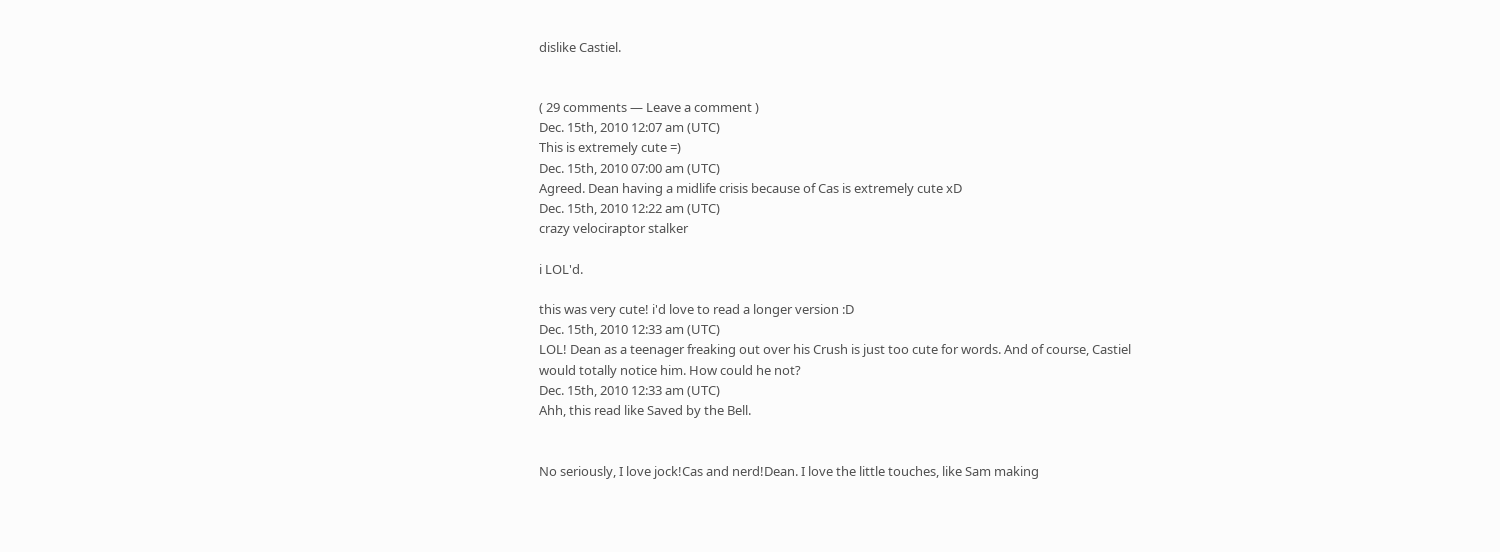dislike Castiel.


( 29 comments — Leave a comment )
Dec. 15th, 2010 12:07 am (UTC)
This is extremely cute =)
Dec. 15th, 2010 07:00 am (UTC)
Agreed. Dean having a midlife crisis because of Cas is extremely cute xD
Dec. 15th, 2010 12:22 am (UTC)
crazy velociraptor stalker

i LOL'd.

this was very cute! i'd love to read a longer version :D
Dec. 15th, 2010 12:33 am (UTC)
LOL! Dean as a teenager freaking out over his Crush is just too cute for words. And of course, Castiel would totally notice him. How could he not?
Dec. 15th, 2010 12:33 am (UTC)
Ahh, this read like Saved by the Bell.


No seriously, I love jock!Cas and nerd!Dean. I love the little touches, like Sam making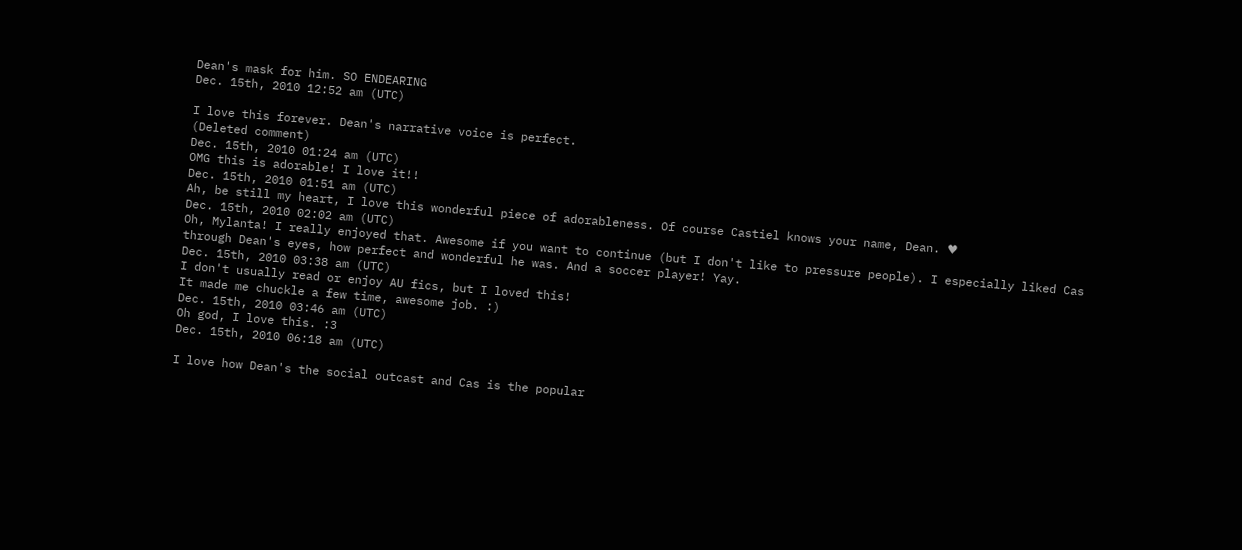Dean's mask for him. SO ENDEARING
Dec. 15th, 2010 12:52 am (UTC)

I love this forever. Dean's narrative voice is perfect.
(Deleted comment)
Dec. 15th, 2010 01:24 am (UTC)
OMG this is adorable! I love it!!
Dec. 15th, 2010 01:51 am (UTC)
Ah, be still my heart, I love this wonderful piece of adorableness. Of course Castiel knows your name, Dean. ♥
Dec. 15th, 2010 02:02 am (UTC)
Oh, Mylanta! I really enjoyed that. Awesome if you want to continue (but I don't like to pressure people). I especially liked Cas through Dean's eyes, how perfect and wonderful he was. And a soccer player! Yay.
Dec. 15th, 2010 03:38 am (UTC)
I don't usually read or enjoy AU fics, but I loved this!
It made me chuckle a few time, awesome job. :)
Dec. 15th, 2010 03:46 am (UTC)
Oh god, I love this. :3
Dec. 15th, 2010 06:18 am (UTC)

I love how Dean's the social outcast and Cas is the popular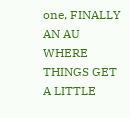one, FINALLY AN AU WHERE THINGS GET A LITTLE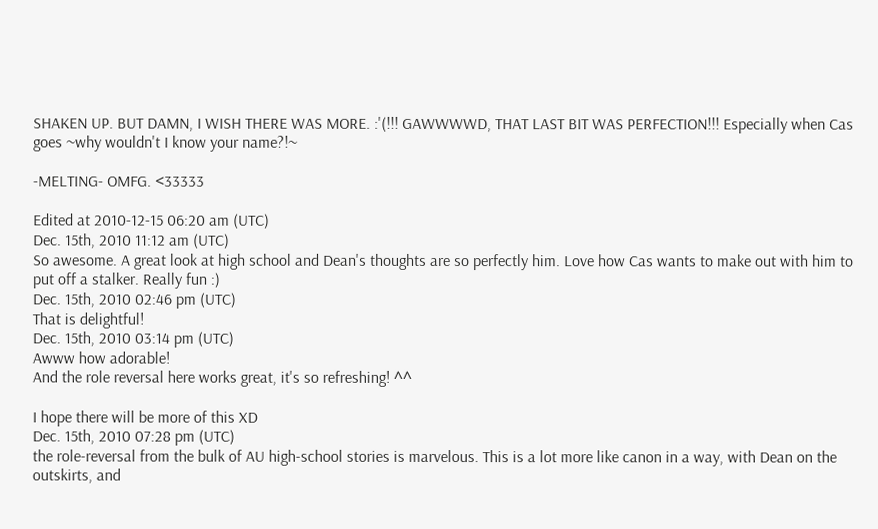SHAKEN UP. BUT DAMN, I WISH THERE WAS MORE. :'(!!! GAWWWWD, THAT LAST BIT WAS PERFECTION!!! Especially when Cas goes ~why wouldn't I know your name?!~

-MELTING- OMFG. <33333

Edited at 2010-12-15 06:20 am (UTC)
Dec. 15th, 2010 11:12 am (UTC)
So awesome. A great look at high school and Dean's thoughts are so perfectly him. Love how Cas wants to make out with him to put off a stalker. Really fun :)
Dec. 15th, 2010 02:46 pm (UTC)
That is delightful!
Dec. 15th, 2010 03:14 pm (UTC)
Awww how adorable!
And the role reversal here works great, it's so refreshing! ^^

I hope there will be more of this XD
Dec. 15th, 2010 07:28 pm (UTC)
the role-reversal from the bulk of AU high-school stories is marvelous. This is a lot more like canon in a way, with Dean on the outskirts, and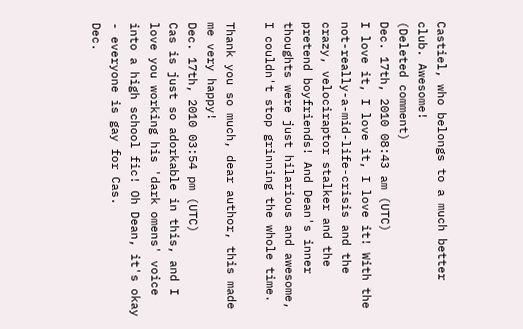Castiel, who belongs to a much better club. Awesome!
(Deleted comment)
Dec. 17th, 2010 08:43 am (UTC)
I love it, I love it, I love it! With the not-really-a-mid-life-crisis and the crazy, velociraptor stalker and the pretend boyfriends! And Dean's inner thoughts were just hilarious and awesome, I couldn't stop grinning the whole time.

Thank you so much, dear author, this made me very happy!
Dec. 17th, 2010 03:54 pm (UTC)
Cas is just so adorkable in this, and I love you working his 'dark omens' voice into a high school fic! Oh Dean, it's okay - everyone is gay for Cas.
Dec.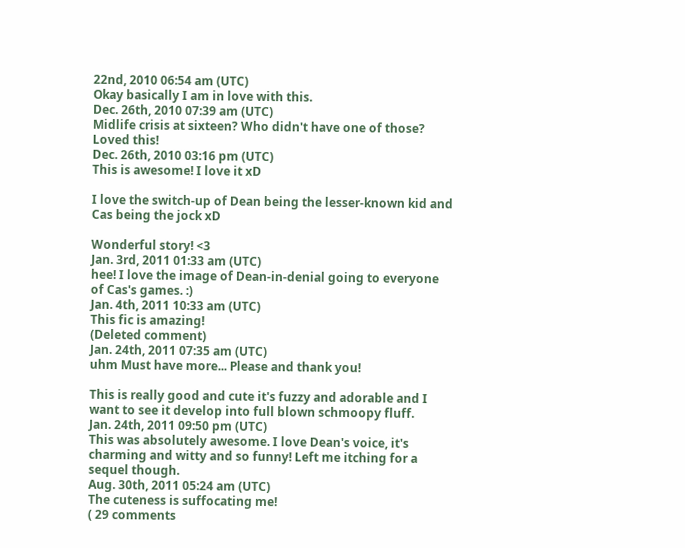22nd, 2010 06:54 am (UTC)
Okay basically I am in love with this.
Dec. 26th, 2010 07:39 am (UTC)
Midlife crisis at sixteen? Who didn't have one of those? Loved this!
Dec. 26th, 2010 03:16 pm (UTC)
This is awesome! I love it xD

I love the switch-up of Dean being the lesser-known kid and Cas being the jock xD

Wonderful story! <3
Jan. 3rd, 2011 01:33 am (UTC)
hee! I love the image of Dean-in-denial going to everyone of Cas's games. :)
Jan. 4th, 2011 10:33 am (UTC)
This fic is amazing!
(Deleted comment)
Jan. 24th, 2011 07:35 am (UTC)
uhm Must have more... Please and thank you!

This is really good and cute it's fuzzy and adorable and I want to see it develop into full blown schmoopy fluff.
Jan. 24th, 2011 09:50 pm (UTC)
This was absolutely awesome. I love Dean's voice, it's charming and witty and so funny! Left me itching for a sequel though.
Aug. 30th, 2011 05:24 am (UTC)
The cuteness is suffocating me!
( 29 comments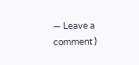— Leave a comment )